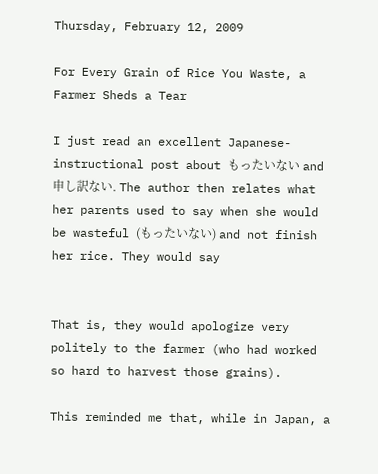Thursday, February 12, 2009

For Every Grain of Rice You Waste, a Farmer Sheds a Tear

I just read an excellent Japanese-instructional post about もったいない and 申し訳ない. The author then relates what her parents used to say when she would be wasteful (もったいない) and not finish her rice. They would say


That is, they would apologize very politely to the farmer (who had worked so hard to harvest those grains).

This reminded me that, while in Japan, a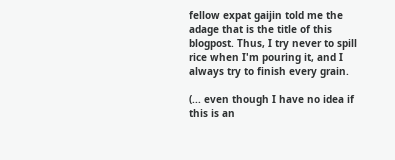fellow expat gaijin told me the adage that is the title of this blogpost. Thus, I try never to spill rice when I'm pouring it, and I always try to finish every grain.

(... even though I have no idea if this is an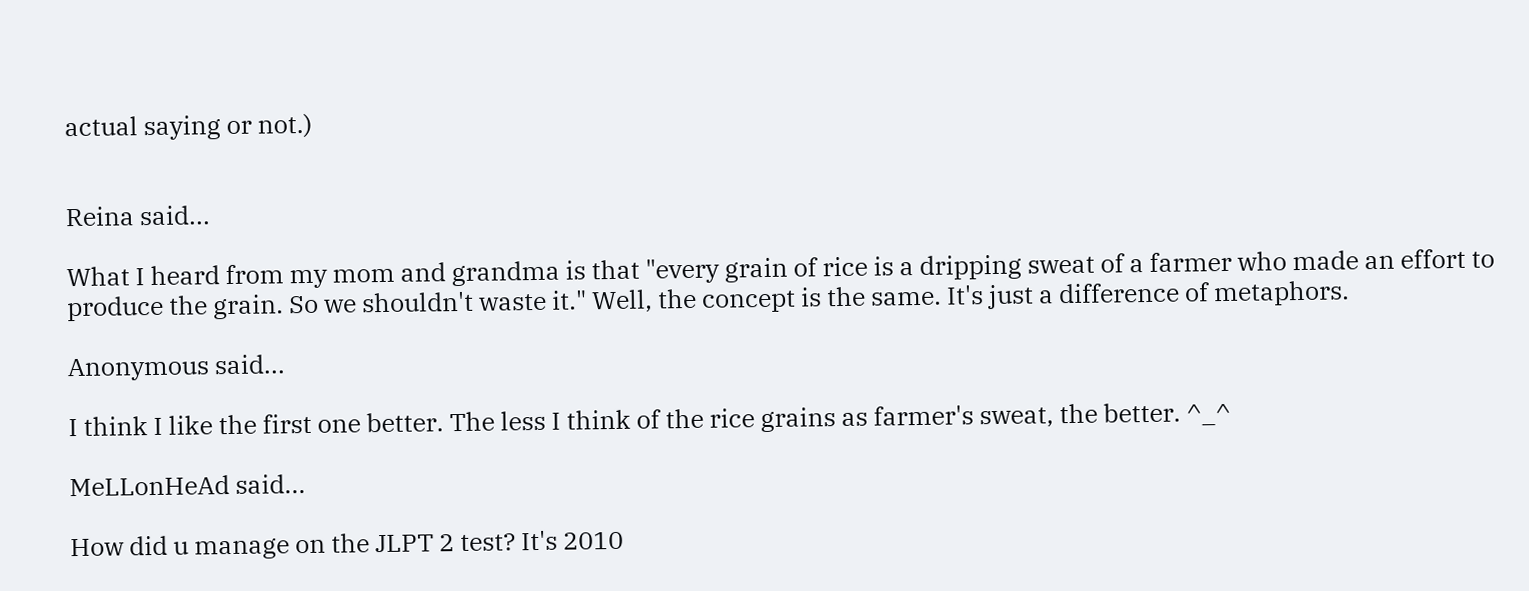actual saying or not.)


Reina said...

What I heard from my mom and grandma is that "every grain of rice is a dripping sweat of a farmer who made an effort to produce the grain. So we shouldn't waste it." Well, the concept is the same. It's just a difference of metaphors.

Anonymous said...

I think I like the first one better. The less I think of the rice grains as farmer's sweat, the better. ^_^

MeLLonHeAd said...

How did u manage on the JLPT 2 test? It's 2010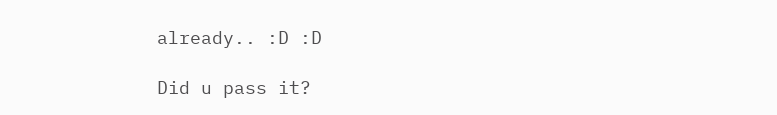already.. :D :D

Did u pass it?